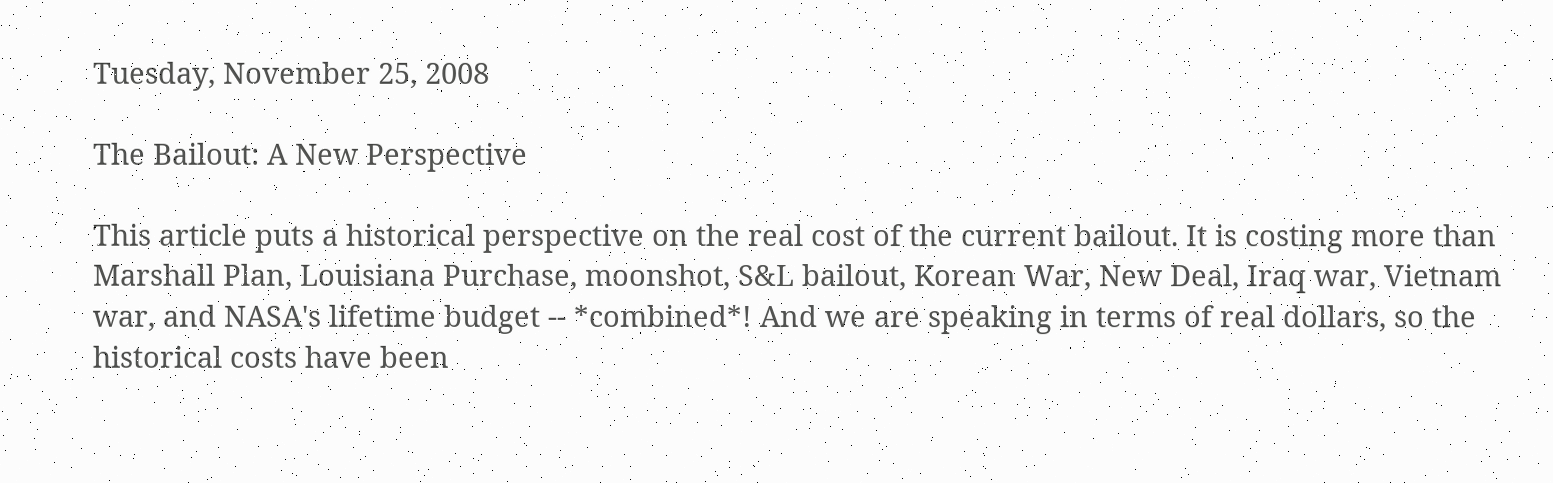Tuesday, November 25, 2008

The Bailout: A New Perspective

This article puts a historical perspective on the real cost of the current bailout. It is costing more than Marshall Plan, Louisiana Purchase, moonshot, S&L bailout, Korean War, New Deal, Iraq war, Vietnam war, and NASA's lifetime budget -- *combined*! And we are speaking in terms of real dollars, so the historical costs have been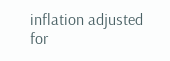inflation adjusted for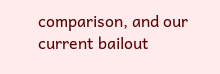comparison, and our current bailout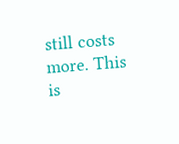still costs more. This is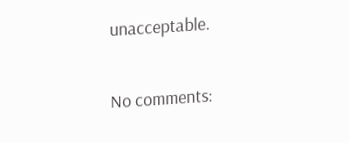unacceptable.

No comments: